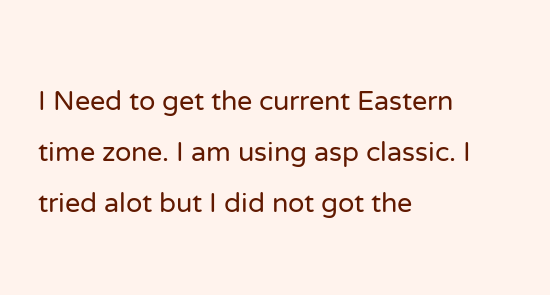I Need to get the current Eastern time zone. I am using asp classic. I tried alot but I did not got the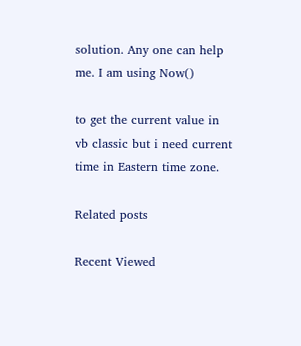solution. Any one can help me. I am using Now()

to get the current value in vb classic but i need current time in Eastern time zone.

Related posts

Recent Viewed